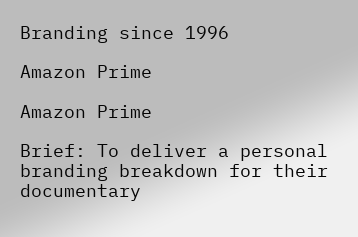Branding since 1996

Amazon Prime

Amazon Prime

Brief: To deliver a personal branding breakdown for their documentary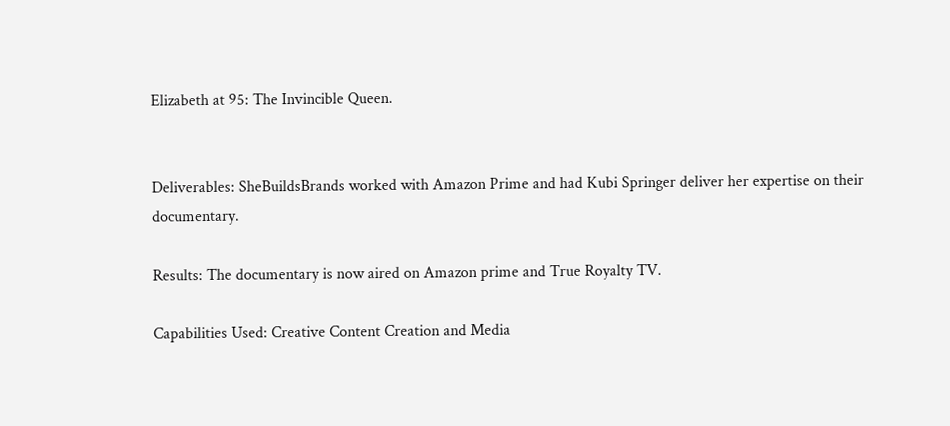Elizabeth at 95: The Invincible Queen.


Deliverables: SheBuildsBrands worked with Amazon Prime and had Kubi Springer deliver her expertise on their documentary.

Results: The documentary is now aired on Amazon prime and True Royalty TV.

Capabilities Used: Creative Content Creation and Media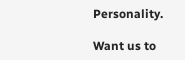Personality.

Want us to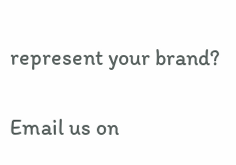represent your brand?

Email us on